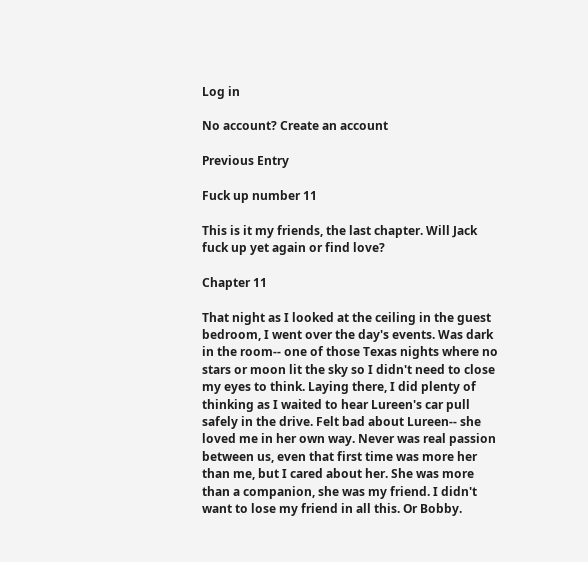Log in

No account? Create an account

Previous Entry

Fuck up number 11

This is it my friends, the last chapter. Will Jack fuck up yet again or find love?

Chapter 11

That night as I looked at the ceiling in the guest bedroom, I went over the day's events. Was dark in the room-- one of those Texas nights where no stars or moon lit the sky so I didn't need to close my eyes to think. Laying there, I did plenty of thinking as I waited to hear Lureen's car pull safely in the drive. Felt bad about Lureen-- she loved me in her own way. Never was real passion between us, even that first time was more her than me, but I cared about her. She was more than a companion, she was my friend. I didn't want to lose my friend in all this. Or Bobby.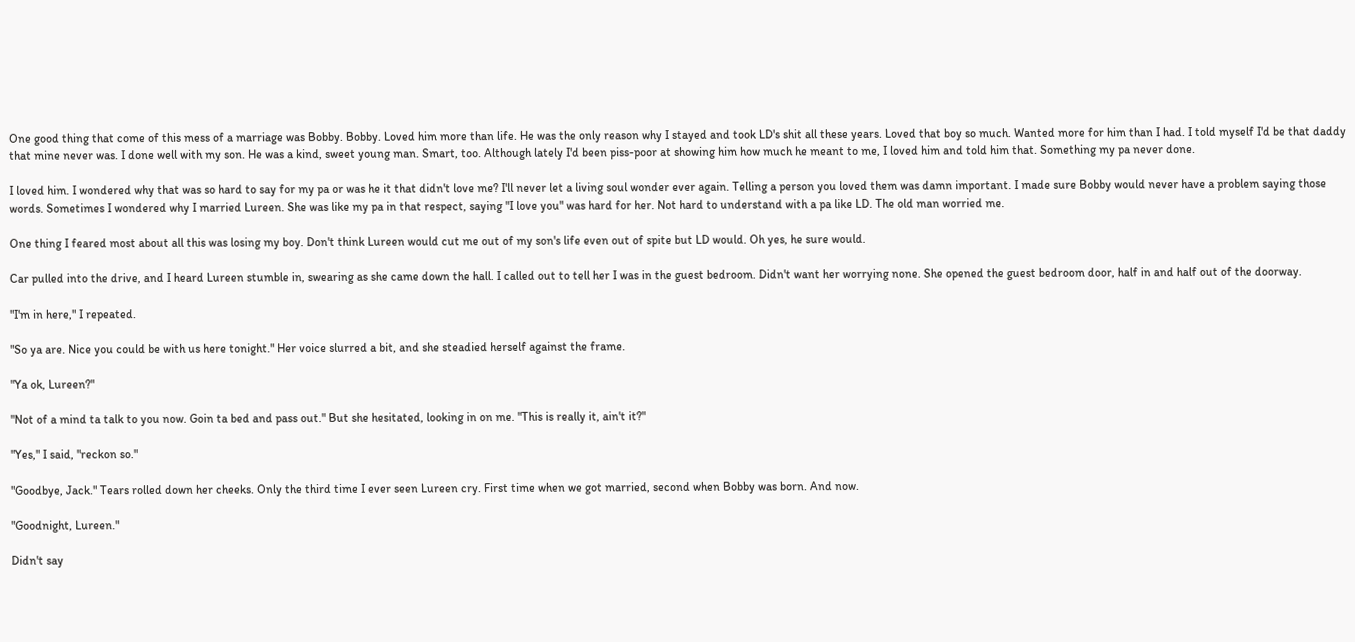One good thing that come of this mess of a marriage was Bobby. Bobby. Loved him more than life. He was the only reason why I stayed and took LD's shit all these years. Loved that boy so much. Wanted more for him than I had. I told myself I'd be that daddy that mine never was. I done well with my son. He was a kind, sweet young man. Smart, too. Although lately I'd been piss-poor at showing him how much he meant to me, I loved him and told him that. Something my pa never done.

I loved him. I wondered why that was so hard to say for my pa or was he it that didn't love me? I'll never let a living soul wonder ever again. Telling a person you loved them was damn important. I made sure Bobby would never have a problem saying those words. Sometimes I wondered why I married Lureen. She was like my pa in that respect, saying "I love you" was hard for her. Not hard to understand with a pa like LD. The old man worried me.

One thing I feared most about all this was losing my boy. Don't think Lureen would cut me out of my son's life even out of spite but LD would. Oh yes, he sure would.

Car pulled into the drive, and I heard Lureen stumble in, swearing as she came down the hall. I called out to tell her I was in the guest bedroom. Didn't want her worrying none. She opened the guest bedroom door, half in and half out of the doorway.

"I'm in here," I repeated.

"So ya are. Nice you could be with us here tonight." Her voice slurred a bit, and she steadied herself against the frame.

"Ya ok, Lureen?"

"Not of a mind ta talk to you now. Goin ta bed and pass out." But she hesitated, looking in on me. "This is really it, ain't it?"

"Yes," I said, "reckon so."

"Goodbye, Jack." Tears rolled down her cheeks. Only the third time I ever seen Lureen cry. First time when we got married, second when Bobby was born. And now.

"Goodnight, Lureen."

Didn't say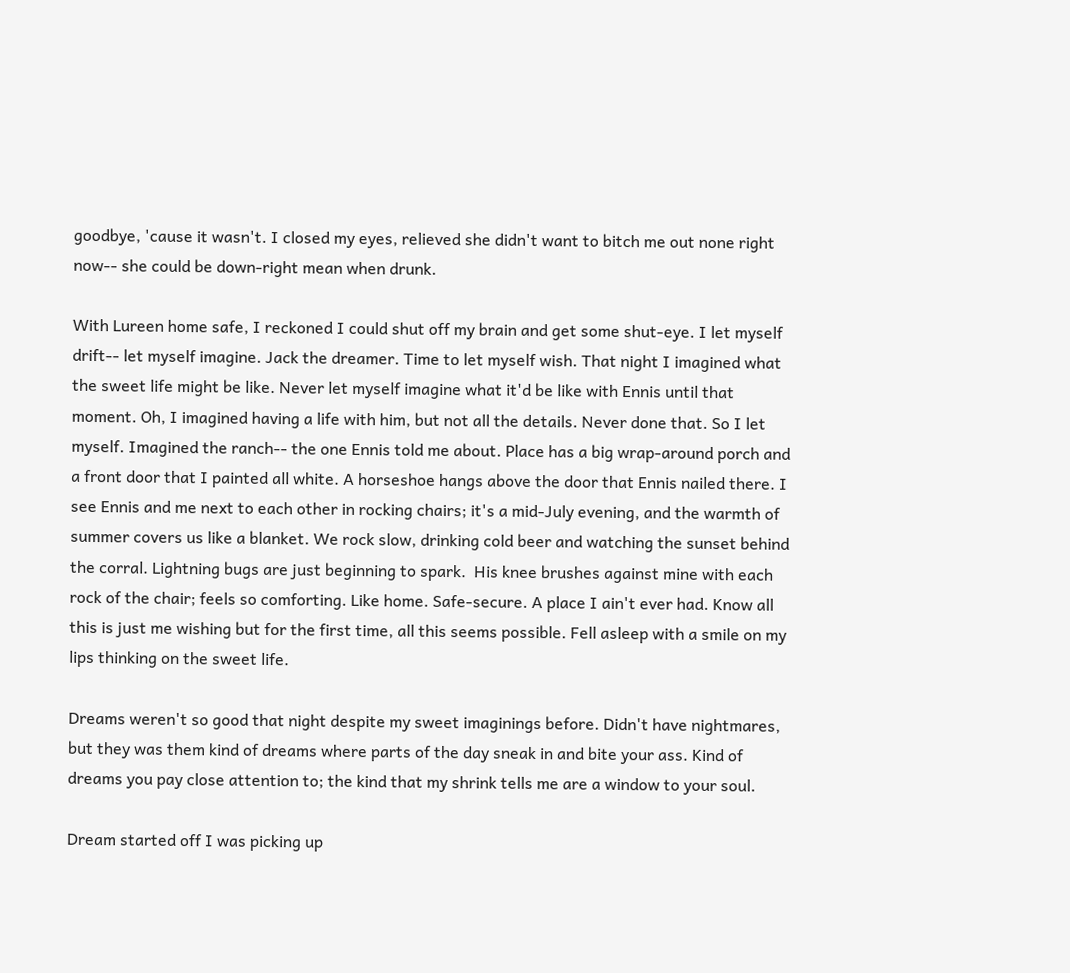goodbye, 'cause it wasn't. I closed my eyes, relieved she didn't want to bitch me out none right now-- she could be down-right mean when drunk.

With Lureen home safe, I reckoned I could shut off my brain and get some shut-eye. I let myself drift-- let myself imagine. Jack the dreamer. Time to let myself wish. That night I imagined what the sweet life might be like. Never let myself imagine what it'd be like with Ennis until that moment. Oh, I imagined having a life with him, but not all the details. Never done that. So I let myself. Imagined the ranch-- the one Ennis told me about. Place has a big wrap-around porch and a front door that I painted all white. A horseshoe hangs above the door that Ennis nailed there. I see Ennis and me next to each other in rocking chairs; it's a mid-July evening, and the warmth of summer covers us like a blanket. We rock slow, drinking cold beer and watching the sunset behind the corral. Lightning bugs are just beginning to spark.  His knee brushes against mine with each rock of the chair; feels so comforting. Like home. Safe-secure. A place I ain't ever had. Know all this is just me wishing but for the first time, all this seems possible. Fell asleep with a smile on my lips thinking on the sweet life.

Dreams weren't so good that night despite my sweet imaginings before. Didn't have nightmares, but they was them kind of dreams where parts of the day sneak in and bite your ass. Kind of dreams you pay close attention to; the kind that my shrink tells me are a window to your soul.

Dream started off I was picking up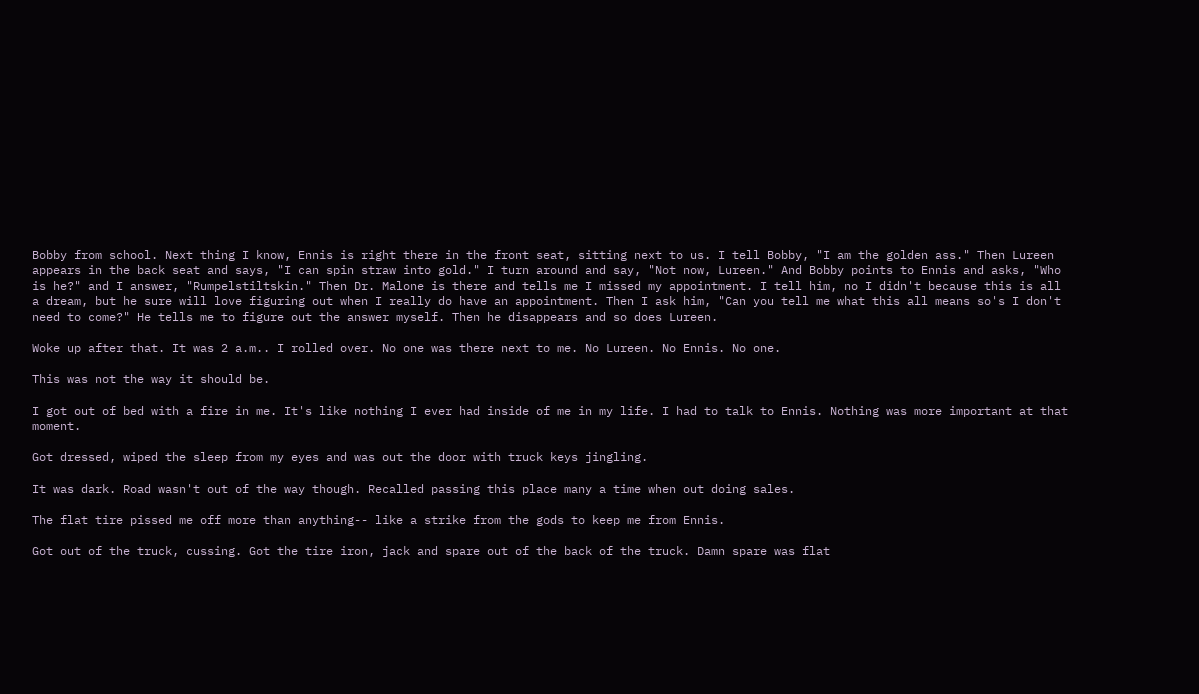Bobby from school. Next thing I know, Ennis is right there in the front seat, sitting next to us. I tell Bobby, "I am the golden ass." Then Lureen appears in the back seat and says, "I can spin straw into gold." I turn around and say, "Not now, Lureen." And Bobby points to Ennis and asks, "Who is he?" and I answer, "Rumpelstiltskin." Then Dr. Malone is there and tells me I missed my appointment. I tell him, no I didn't because this is all a dream, but he sure will love figuring out when I really do have an appointment. Then I ask him, "Can you tell me what this all means so's I don't need to come?" He tells me to figure out the answer myself. Then he disappears and so does Lureen.

Woke up after that. It was 2 a.m.. I rolled over. No one was there next to me. No Lureen. No Ennis. No one.

This was not the way it should be.

I got out of bed with a fire in me. It's like nothing I ever had inside of me in my life. I had to talk to Ennis. Nothing was more important at that moment.

Got dressed, wiped the sleep from my eyes and was out the door with truck keys jingling.

It was dark. Road wasn't out of the way though. Recalled passing this place many a time when out doing sales.

The flat tire pissed me off more than anything-- like a strike from the gods to keep me from Ennis.

Got out of the truck, cussing. Got the tire iron, jack and spare out of the back of the truck. Damn spare was flat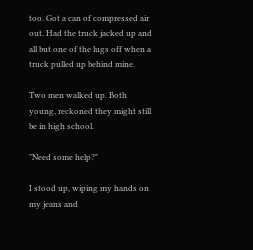too. Got a can of compressed air out. Had the truck jacked up and all but one of the lugs off when a truck pulled up behind mine.

Two men walked up. Both young, reckoned they might still be in high school.

"Need some help?"

I stood up, wiping my hands on my jeans and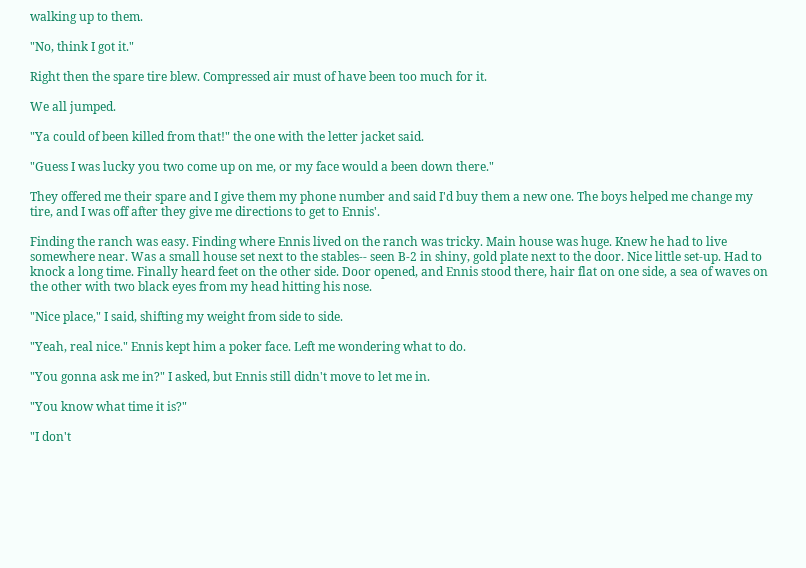walking up to them.

"No, think I got it."

Right then the spare tire blew. Compressed air must of have been too much for it.

We all jumped.

"Ya could of been killed from that!" the one with the letter jacket said.

"Guess I was lucky you two come up on me, or my face would a been down there."

They offered me their spare and I give them my phone number and said I'd buy them a new one. The boys helped me change my tire, and I was off after they give me directions to get to Ennis'.

Finding the ranch was easy. Finding where Ennis lived on the ranch was tricky. Main house was huge. Knew he had to live somewhere near. Was a small house set next to the stables-- seen B-2 in shiny, gold plate next to the door. Nice little set-up. Had to knock a long time. Finally heard feet on the other side. Door opened, and Ennis stood there, hair flat on one side, a sea of waves on the other with two black eyes from my head hitting his nose.

"Nice place," I said, shifting my weight from side to side.

"Yeah, real nice." Ennis kept him a poker face. Left me wondering what to do.

"You gonna ask me in?" I asked, but Ennis still didn't move to let me in.

"You know what time it is?"

"I don't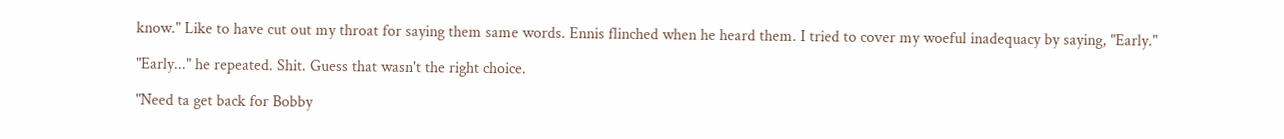know." Like to have cut out my throat for saying them same words. Ennis flinched when he heard them. I tried to cover my woeful inadequacy by saying, "Early."

"Early..." he repeated. Shit. Guess that wasn't the right choice.

"Need ta get back for Bobby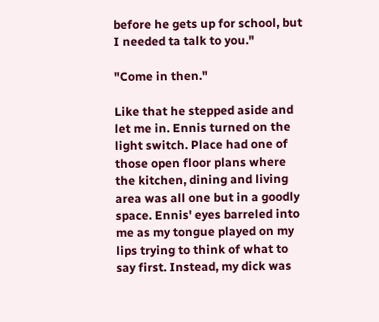before he gets up for school, but I needed ta talk to you."

"Come in then."

Like that he stepped aside and let me in. Ennis turned on the light switch. Place had one of those open floor plans where the kitchen, dining and living area was all one but in a goodly space. Ennis' eyes barreled into me as my tongue played on my lips trying to think of what to say first. Instead, my dick was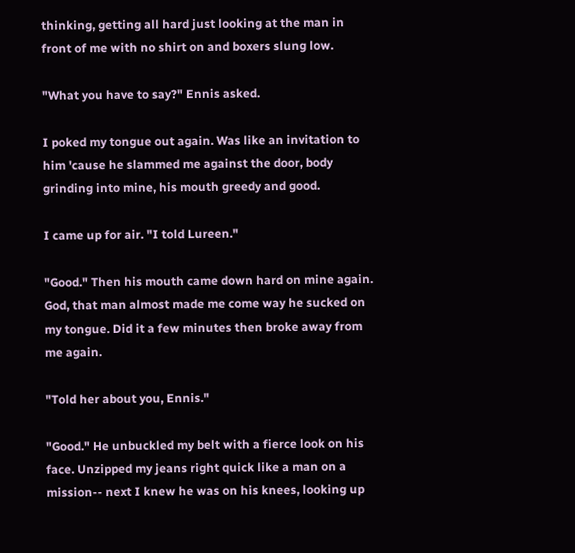thinking, getting all hard just looking at the man in front of me with no shirt on and boxers slung low.

"What you have to say?" Ennis asked.

I poked my tongue out again. Was like an invitation to him 'cause he slammed me against the door, body grinding into mine, his mouth greedy and good.

I came up for air. "I told Lureen."

"Good." Then his mouth came down hard on mine again. God, that man almost made me come way he sucked on my tongue. Did it a few minutes then broke away from me again.

"Told her about you, Ennis."

"Good." He unbuckled my belt with a fierce look on his face. Unzipped my jeans right quick like a man on a mission-- next I knew he was on his knees, looking up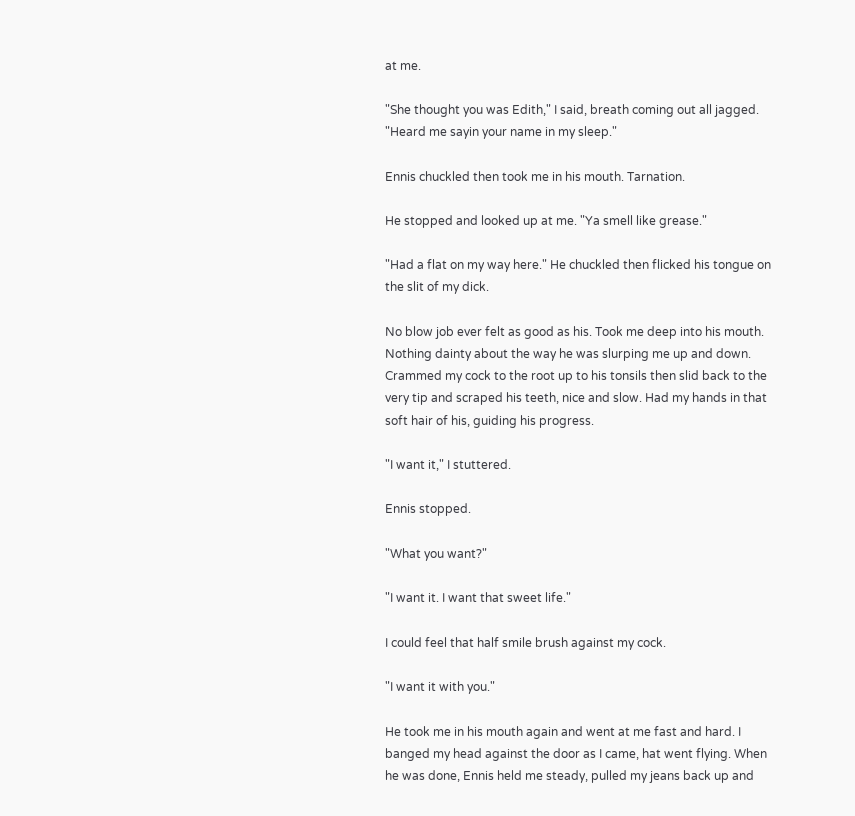at me.

"She thought you was Edith," I said, breath coming out all jagged. "Heard me sayin your name in my sleep."

Ennis chuckled then took me in his mouth. Tarnation.

He stopped and looked up at me. "Ya smell like grease."

"Had a flat on my way here." He chuckled then flicked his tongue on the slit of my dick.

No blow job ever felt as good as his. Took me deep into his mouth. Nothing dainty about the way he was slurping me up and down. Crammed my cock to the root up to his tonsils then slid back to the very tip and scraped his teeth, nice and slow. Had my hands in that soft hair of his, guiding his progress.

"I want it," I stuttered.

Ennis stopped.

"What you want?"

"I want it. I want that sweet life."

I could feel that half smile brush against my cock.

"I want it with you."

He took me in his mouth again and went at me fast and hard. I banged my head against the door as I came, hat went flying. When he was done, Ennis held me steady, pulled my jeans back up and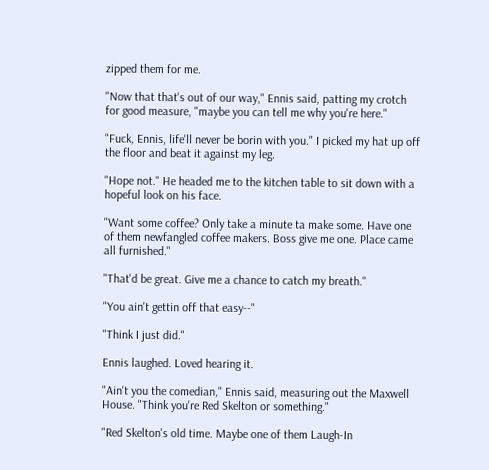zipped them for me.

"Now that that's out of our way," Ennis said, patting my crotch for good measure, "maybe you can tell me why you're here."

"Fuck, Ennis, life'll never be borin with you." I picked my hat up off the floor and beat it against my leg.

"Hope not." He headed me to the kitchen table to sit down with a hopeful look on his face.

"Want some coffee? Only take a minute ta make some. Have one of them newfangled coffee makers. Boss give me one. Place came all furnished."

"That'd be great. Give me a chance to catch my breath."

"You ain't gettin off that easy--"

"Think I just did."

Ennis laughed. Loved hearing it.

"Ain't you the comedian," Ennis said, measuring out the Maxwell House. "Think you're Red Skelton or something."

"Red Skelton's old time. Maybe one of them Laugh-In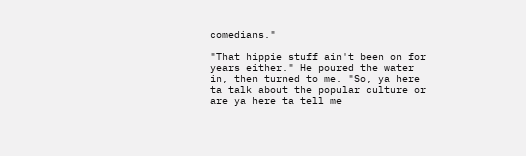comedians."

"That hippie stuff ain't been on for years either." He poured the water in, then turned to me. "So, ya here ta talk about the popular culture or are ya here ta tell me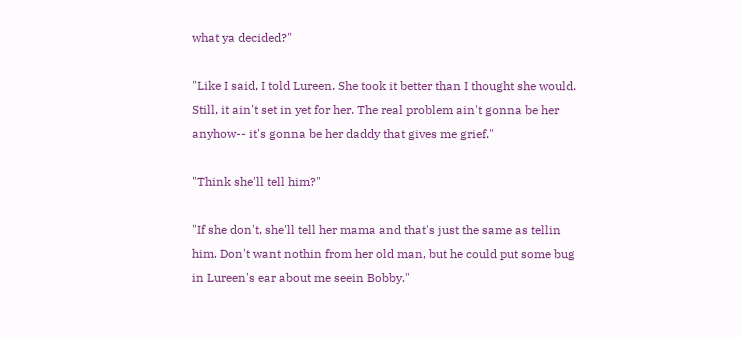what ya decided?"

"Like I said, I told Lureen. She took it better than I thought she would. Still, it ain't set in yet for her. The real problem ain't gonna be her anyhow-- it's gonna be her daddy that gives me grief."

"Think she'll tell him?"

"If she don't, she'll tell her mama and that's just the same as tellin him. Don't want nothin from her old man, but he could put some bug in Lureen's ear about me seein Bobby."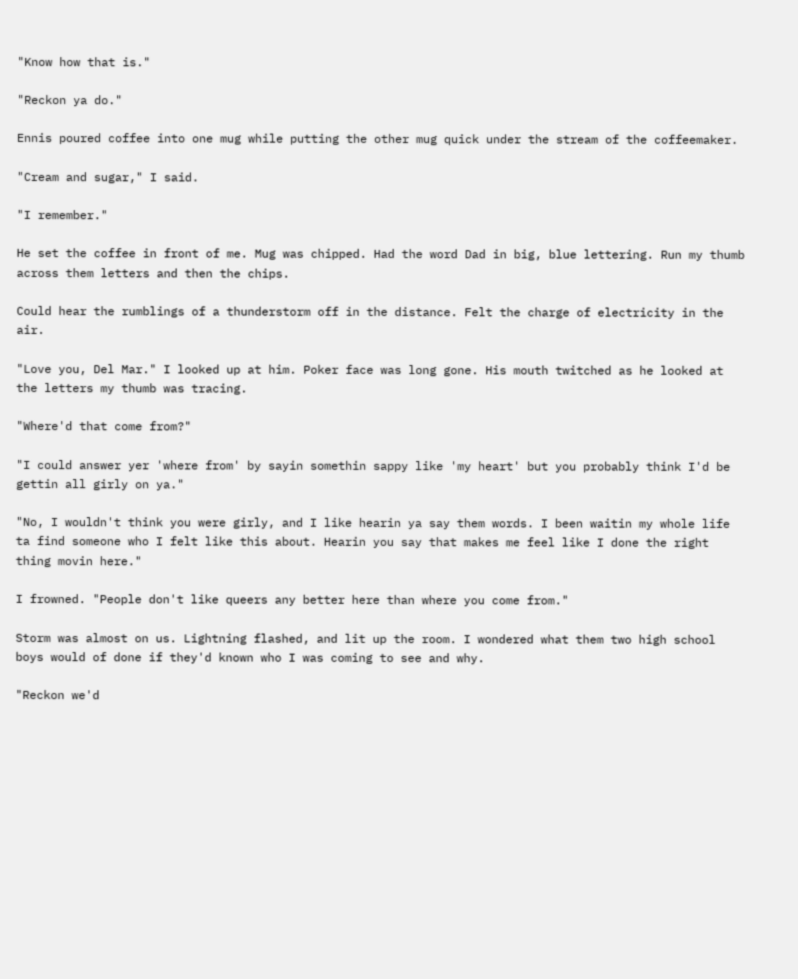"Know how that is."

"Reckon ya do."

Ennis poured coffee into one mug while putting the other mug quick under the stream of the coffeemaker.

"Cream and sugar," I said.

"I remember."

He set the coffee in front of me. Mug was chipped. Had the word Dad in big, blue lettering. Run my thumb across them letters and then the chips.

Could hear the rumblings of a thunderstorm off in the distance. Felt the charge of electricity in the air.

"Love you, Del Mar." I looked up at him. Poker face was long gone. His mouth twitched as he looked at the letters my thumb was tracing.

"Where'd that come from?"

"I could answer yer 'where from' by sayin somethin sappy like 'my heart' but you probably think I'd be gettin all girly on ya."

"No, I wouldn't think you were girly, and I like hearin ya say them words. I been waitin my whole life ta find someone who I felt like this about. Hearin you say that makes me feel like I done the right thing movin here."

I frowned. "People don't like queers any better here than where you come from."

Storm was almost on us. Lightning flashed, and lit up the room. I wondered what them two high school boys would of done if they'd known who I was coming to see and why.

"Reckon we'd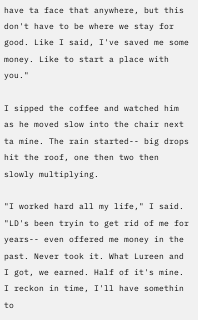have ta face that anywhere, but this don't have to be where we stay for good. Like I said, I've saved me some money. Like to start a place with you."

I sipped the coffee and watched him as he moved slow into the chair next ta mine. The rain started-- big drops hit the roof, one then two then slowly multiplying.

"I worked hard all my life," I said. "LD's been tryin to get rid of me for years-- even offered me money in the past. Never took it. What Lureen and I got, we earned. Half of it's mine. I reckon in time, I'll have somethin to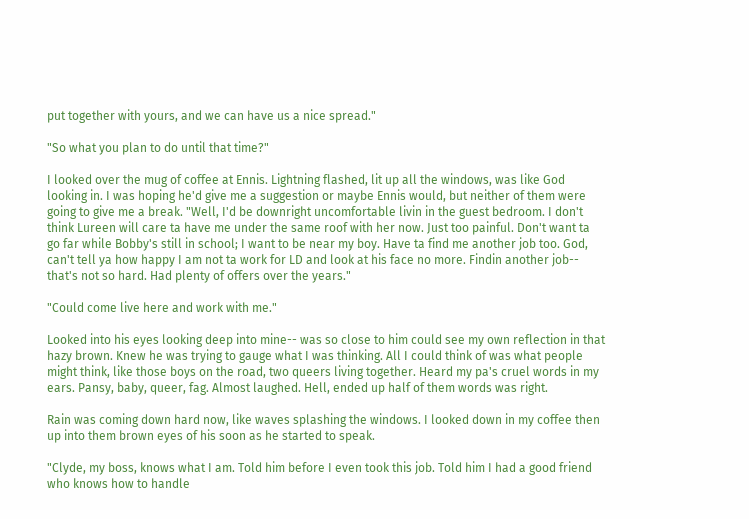put together with yours, and we can have us a nice spread."

"So what you plan to do until that time?"

I looked over the mug of coffee at Ennis. Lightning flashed, lit up all the windows, was like God looking in. I was hoping he'd give me a suggestion or maybe Ennis would, but neither of them were going to give me a break. "Well, I'd be downright uncomfortable livin in the guest bedroom. I don't think Lureen will care ta have me under the same roof with her now. Just too painful. Don't want ta go far while Bobby's still in school; I want to be near my boy. Have ta find me another job too. God, can't tell ya how happy I am not ta work for LD and look at his face no more. Findin another job-- that's not so hard. Had plenty of offers over the years."

"Could come live here and work with me."

Looked into his eyes looking deep into mine-- was so close to him could see my own reflection in that hazy brown. Knew he was trying to gauge what I was thinking. All I could think of was what people might think, like those boys on the road, two queers living together. Heard my pa's cruel words in my ears. Pansy, baby, queer, fag. Almost laughed. Hell, ended up half of them words was right.

Rain was coming down hard now, like waves splashing the windows. I looked down in my coffee then up into them brown eyes of his soon as he started to speak.

"Clyde, my boss, knows what I am. Told him before I even took this job. Told him I had a good friend who knows how to handle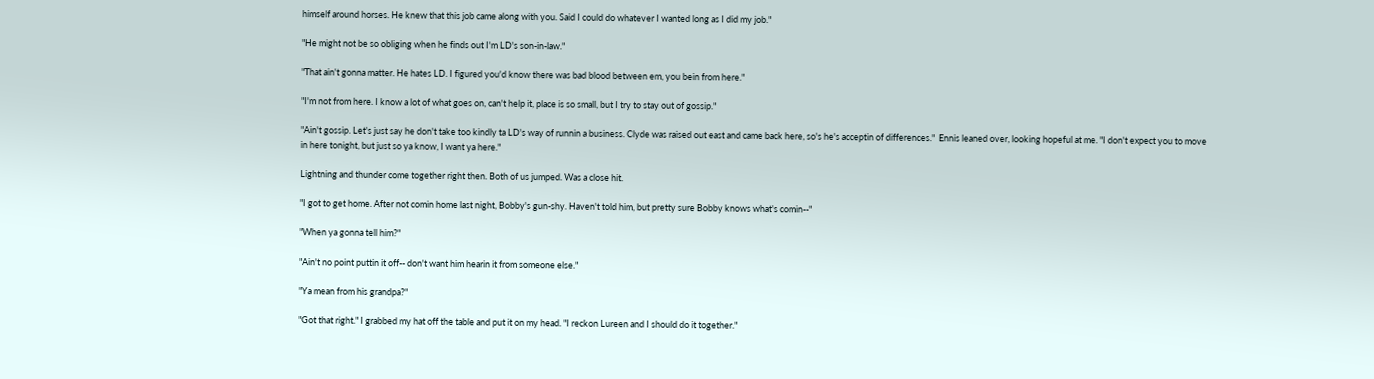himself around horses. He knew that this job came along with you. Said I could do whatever I wanted long as I did my job."

"He might not be so obliging when he finds out I'm LD's son-in-law."

"That ain't gonna matter. He hates LD. I figured you'd know there was bad blood between em, you bein from here."

"I'm not from here. I know a lot of what goes on, can't help it, place is so small, but I try to stay out of gossip."

"Ain't gossip. Let's just say he don't take too kindly ta LD's way of runnin a business. Clyde was raised out east and came back here, so's he's acceptin of differences."  Ennis leaned over, looking hopeful at me. "I don't expect you to move in here tonight, but just so ya know, I want ya here."

Lightning and thunder come together right then. Both of us jumped. Was a close hit.

"I got to get home. After not comin home last night, Bobby's gun-shy. Haven't told him, but pretty sure Bobby knows what's comin--"

"When ya gonna tell him?"

"Ain't no point puttin it off-- don't want him hearin it from someone else."

"Ya mean from his grandpa?"

"Got that right." I grabbed my hat off the table and put it on my head. "I reckon Lureen and I should do it together."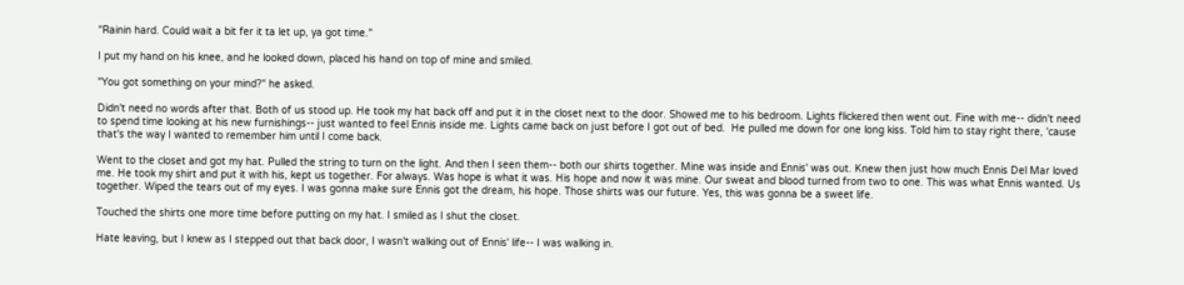"Rainin hard. Could wait a bit fer it ta let up, ya got time."

I put my hand on his knee, and he looked down, placed his hand on top of mine and smiled.

"You got something on your mind?" he asked.

Didn't need no words after that. Both of us stood up. He took my hat back off and put it in the closet next to the door. Showed me to his bedroom. Lights flickered then went out. Fine with me-- didn't need to spend time looking at his new furnishings-- just wanted to feel Ennis inside me. Lights came back on just before I got out of bed.  He pulled me down for one long kiss. Told him to stay right there, 'cause that's the way I wanted to remember him until I come back.

Went to the closet and got my hat. Pulled the string to turn on the light. And then I seen them-- both our shirts together. Mine was inside and Ennis' was out. Knew then just how much Ennis Del Mar loved me. He took my shirt and put it with his, kept us together. For always. Was hope is what it was. His hope and now it was mine. Our sweat and blood turned from two to one. This was what Ennis wanted. Us together. Wiped the tears out of my eyes. I was gonna make sure Ennis got the dream, his hope. Those shirts was our future. Yes, this was gonna be a sweet life.

Touched the shirts one more time before putting on my hat. I smiled as I shut the closet.

Hate leaving, but I knew as I stepped out that back door, I wasn't walking out of Ennis' life-- I was walking in.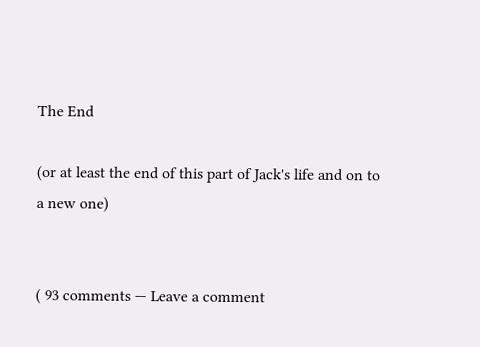The End

(or at least the end of this part of Jack's life and on to a new one)


( 93 comments — Leave a comment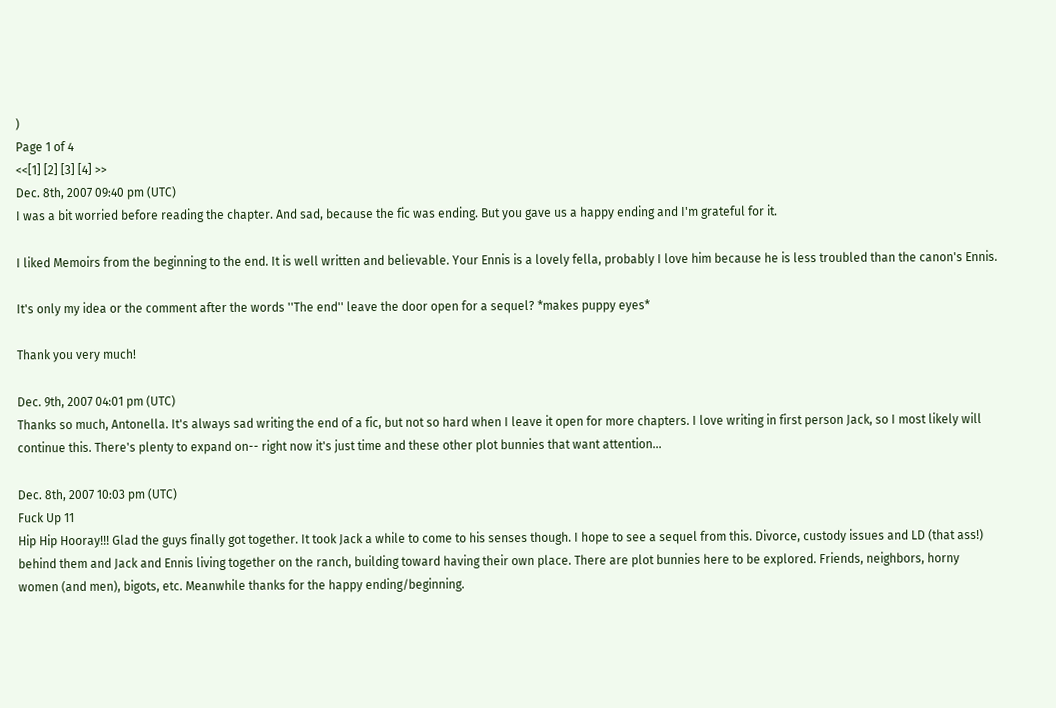)
Page 1 of 4
<<[1] [2] [3] [4] >>
Dec. 8th, 2007 09:40 pm (UTC)
I was a bit worried before reading the chapter. And sad, because the fic was ending. But you gave us a happy ending and I'm grateful for it.

I liked Memoirs from the beginning to the end. It is well written and believable. Your Ennis is a lovely fella, probably I love him because he is less troubled than the canon's Ennis.

It's only my idea or the comment after the words ''The end'' leave the door open for a sequel? *makes puppy eyes*

Thank you very much!

Dec. 9th, 2007 04:01 pm (UTC)
Thanks so much, Antonella. It's always sad writing the end of a fic, but not so hard when I leave it open for more chapters. I love writing in first person Jack, so I most likely will continue this. There's plenty to expand on-- right now it's just time and these other plot bunnies that want attention...

Dec. 8th, 2007 10:03 pm (UTC)
Fuck Up 11
Hip Hip Hooray!!! Glad the guys finally got together. It took Jack a while to come to his senses though. I hope to see a sequel from this. Divorce, custody issues and LD (that ass!) behind them and Jack and Ennis living together on the ranch, building toward having their own place. There are plot bunnies here to be explored. Friends, neighbors, horny women (and men), bigots, etc. Meanwhile thanks for the happy ending/beginning.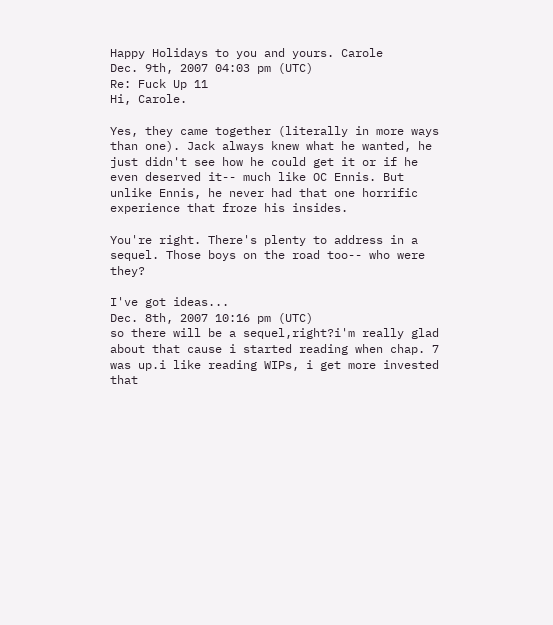Happy Holidays to you and yours. Carole
Dec. 9th, 2007 04:03 pm (UTC)
Re: Fuck Up 11
Hi, Carole.

Yes, they came together (literally in more ways than one). Jack always knew what he wanted, he just didn't see how he could get it or if he even deserved it-- much like OC Ennis. But unlike Ennis, he never had that one horrific experience that froze his insides.

You're right. There's plenty to address in a sequel. Those boys on the road too-- who were they?

I've got ideas...
Dec. 8th, 2007 10:16 pm (UTC)
so there will be a sequel,right?i'm really glad about that cause i started reading when chap. 7 was up.i like reading WIPs, i get more invested that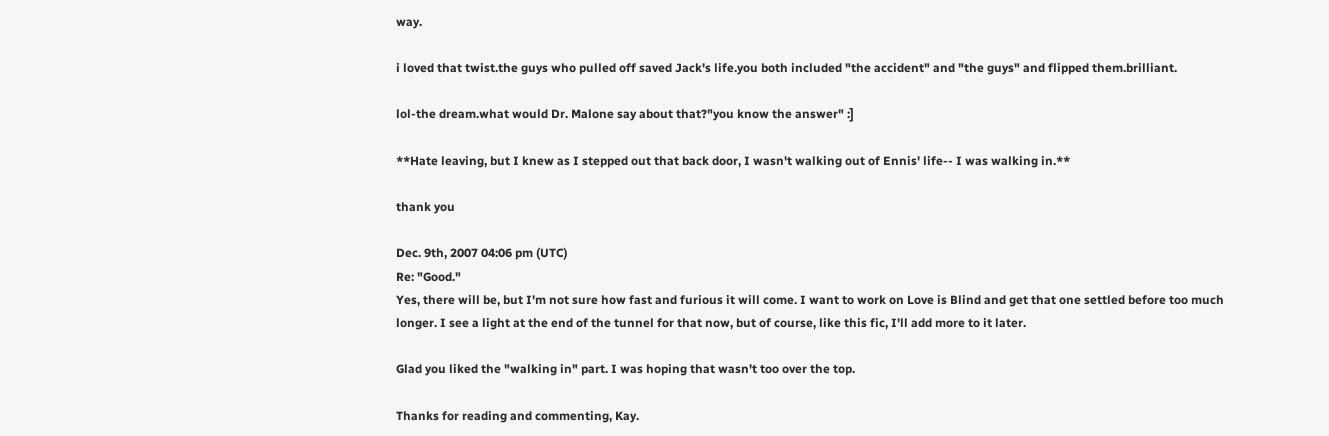way.

i loved that twist.the guys who pulled off saved Jack's life.you both included "the accident" and "the guys" and flipped them.brilliant.

lol-the dream.what would Dr. Malone say about that?"you know the answer" :]

**Hate leaving, but I knew as I stepped out that back door, I wasn't walking out of Ennis' life-- I was walking in.**

thank you

Dec. 9th, 2007 04:06 pm (UTC)
Re: "Good."
Yes, there will be, but I'm not sure how fast and furious it will come. I want to work on Love is Blind and get that one settled before too much longer. I see a light at the end of the tunnel for that now, but of course, like this fic, I'll add more to it later.

Glad you liked the "walking in" part. I was hoping that wasn't too over the top.

Thanks for reading and commenting, Kay.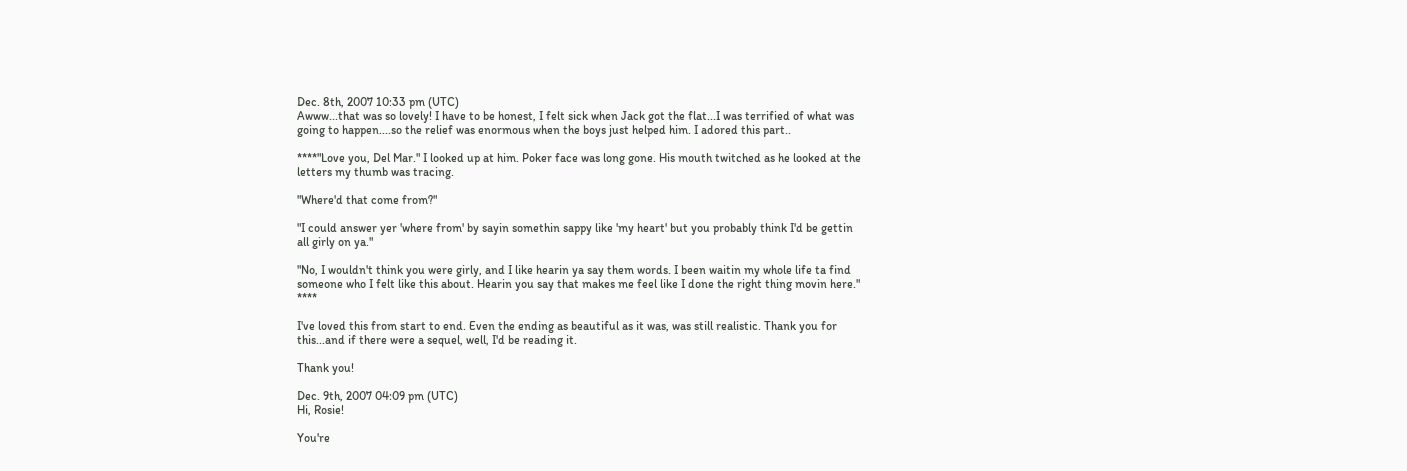Dec. 8th, 2007 10:33 pm (UTC)
Awww...that was so lovely! I have to be honest, I felt sick when Jack got the flat...I was terrified of what was going to happen....so the relief was enormous when the boys just helped him. I adored this part..

****"Love you, Del Mar." I looked up at him. Poker face was long gone. His mouth twitched as he looked at the letters my thumb was tracing.

"Where'd that come from?"

"I could answer yer 'where from' by sayin somethin sappy like 'my heart' but you probably think I'd be gettin all girly on ya."

"No, I wouldn't think you were girly, and I like hearin ya say them words. I been waitin my whole life ta find someone who I felt like this about. Hearin you say that makes me feel like I done the right thing movin here." ****

I've loved this from start to end. Even the ending as beautiful as it was, was still realistic. Thank you for this...and if there were a sequel, well, I'd be reading it.

Thank you!

Dec. 9th, 2007 04:09 pm (UTC)
Hi, Rosie!

You're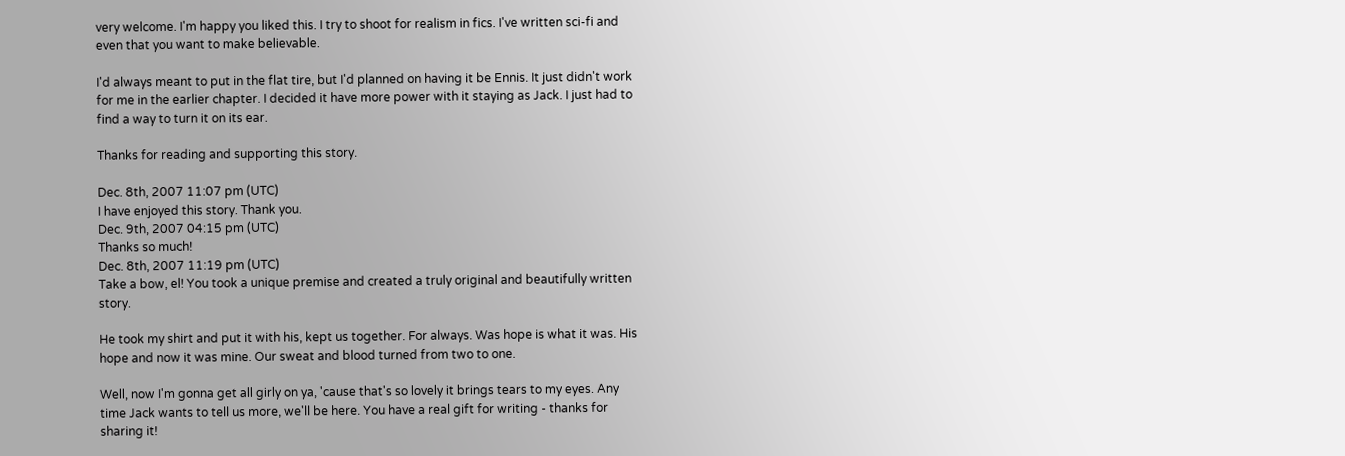very welcome. I'm happy you liked this. I try to shoot for realism in fics. I've written sci-fi and even that you want to make believable.

I'd always meant to put in the flat tire, but I'd planned on having it be Ennis. It just didn't work for me in the earlier chapter. I decided it have more power with it staying as Jack. I just had to find a way to turn it on its ear.

Thanks for reading and supporting this story.

Dec. 8th, 2007 11:07 pm (UTC)
I have enjoyed this story. Thank you.
Dec. 9th, 2007 04:15 pm (UTC)
Thanks so much!
Dec. 8th, 2007 11:19 pm (UTC)
Take a bow, el! You took a unique premise and created a truly original and beautifully written story.

He took my shirt and put it with his, kept us together. For always. Was hope is what it was. His hope and now it was mine. Our sweat and blood turned from two to one.

Well, now I'm gonna get all girly on ya, 'cause that's so lovely it brings tears to my eyes. Any time Jack wants to tell us more, we'll be here. You have a real gift for writing - thanks for sharing it!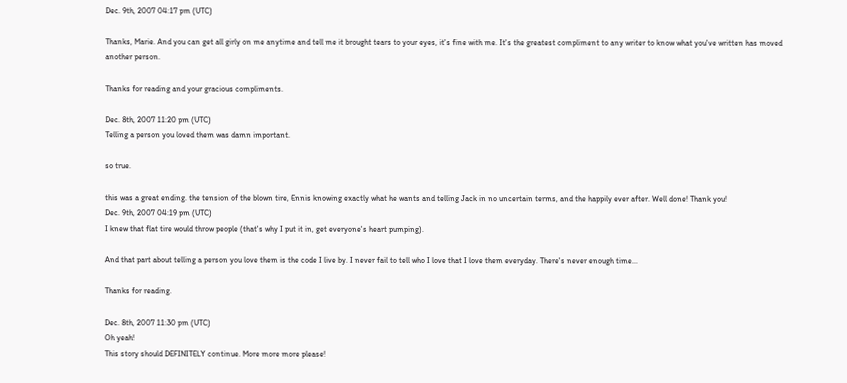Dec. 9th, 2007 04:17 pm (UTC)

Thanks, Marie. And you can get all girly on me anytime and tell me it brought tears to your eyes, it's fine with me. It's the greatest compliment to any writer to know what you've written has moved another person.

Thanks for reading and your gracious compliments.

Dec. 8th, 2007 11:20 pm (UTC)
Telling a person you loved them was damn important.

so true.

this was a great ending. the tension of the blown tire, Ennis knowing exactly what he wants and telling Jack in no uncertain terms, and the happily ever after. Well done! Thank you!
Dec. 9th, 2007 04:19 pm (UTC)
I knew that flat tire would throw people (that's why I put it in, get everyone's heart pumping).

And that part about telling a person you love them is the code I live by. I never fail to tell who I love that I love them everyday. There's never enough time...

Thanks for reading.

Dec. 8th, 2007 11:30 pm (UTC)
Oh yeah!
This story should DEFINITELY continue. More more more please!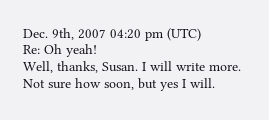Dec. 9th, 2007 04:20 pm (UTC)
Re: Oh yeah!
Well, thanks, Susan. I will write more. Not sure how soon, but yes I will.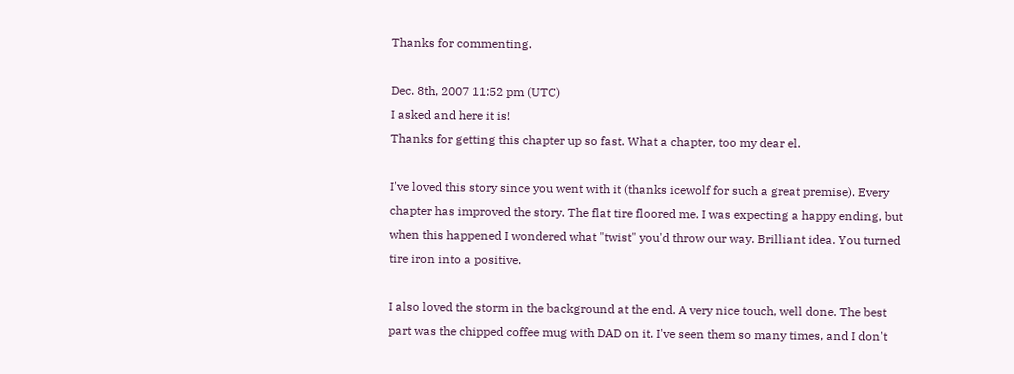Thanks for commenting.

Dec. 8th, 2007 11:52 pm (UTC)
I asked and here it is!
Thanks for getting this chapter up so fast. What a chapter, too my dear el.

I've loved this story since you went with it (thanks icewolf for such a great premise). Every chapter has improved the story. The flat tire floored me. I was expecting a happy ending, but when this happened I wondered what "twist" you'd throw our way. Brilliant idea. You turned tire iron into a positive.

I also loved the storm in the background at the end. A very nice touch, well done. The best part was the chipped coffee mug with DAD on it. I've seen them so many times, and I don't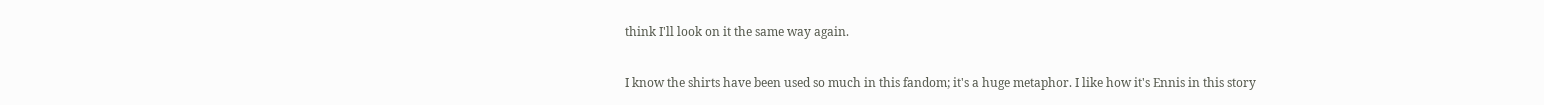think I'll look on it the same way again.

I know the shirts have been used so much in this fandom; it's a huge metaphor. I like how it's Ennis in this story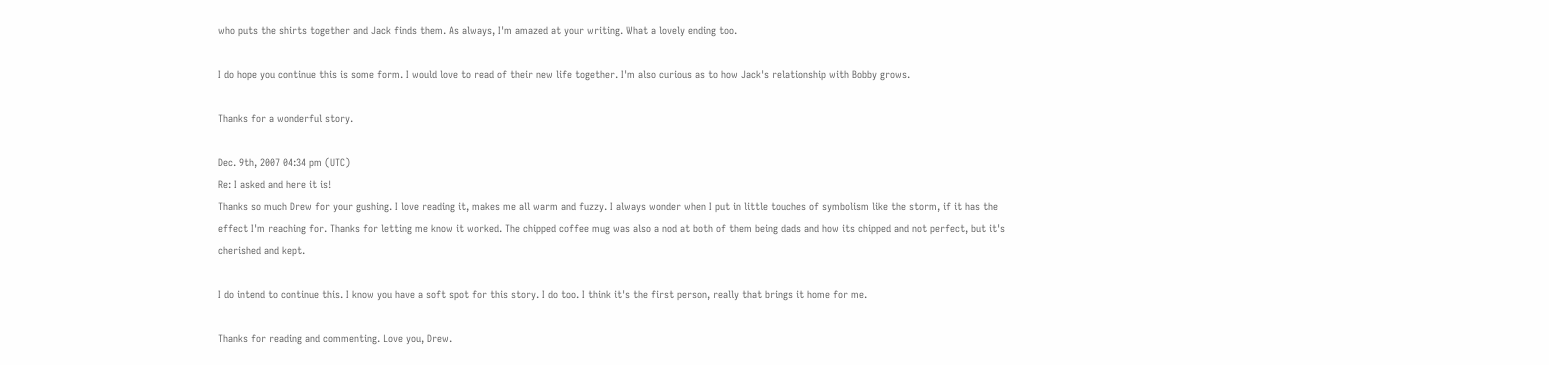who puts the shirts together and Jack finds them. As always, I'm amazed at your writing. What a lovely ending too.

I do hope you continue this is some form. I would love to read of their new life together. I'm also curious as to how Jack's relationship with Bobby grows.

Thanks for a wonderful story.

Dec. 9th, 2007 04:34 pm (UTC)
Re: I asked and here it is!
Thanks so much Drew for your gushing. I love reading it, makes me all warm and fuzzy. I always wonder when I put in little touches of symbolism like the storm, if it has the effect I'm reaching for. Thanks for letting me know it worked. The chipped coffee mug was also a nod at both of them being dads and how its chipped and not perfect, but it's cherished and kept.

I do intend to continue this. I know you have a soft spot for this story. I do too. I think it's the first person, really that brings it home for me.

Thanks for reading and commenting. Love you, Drew.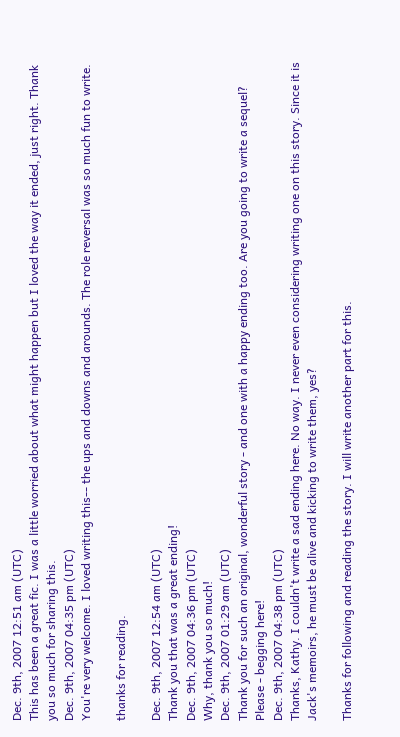Dec. 9th, 2007 12:51 am (UTC)
This has been a great fic. I was a little worried about what might happen but I loved the way it ended, just right. Thank you so much for sharing this.
Dec. 9th, 2007 04:35 pm (UTC)
You're very welcome. I loved writing this-- the ups and downs and arounds. The role reversal was so much fun to write.

thanks for reading.

Dec. 9th, 2007 12:54 am (UTC)
Thank you that was a great ending!
Dec. 9th, 2007 04:36 pm (UTC)
Why, thank you so much!
Dec. 9th, 2007 01:29 am (UTC)
Thank you for such an original, wonderful story - and one with a happy ending too. Are you going to write a sequel?
Please - begging here!
Dec. 9th, 2007 04:38 pm (UTC)
Thanks, Kathy. I couldn't write a sad ending here. No way. I never even considering writing one on this story. Since it is Jack's memoirs, he must be alive and kicking to write them, yes?

Thanks for following and reading the story. I will write another part for this.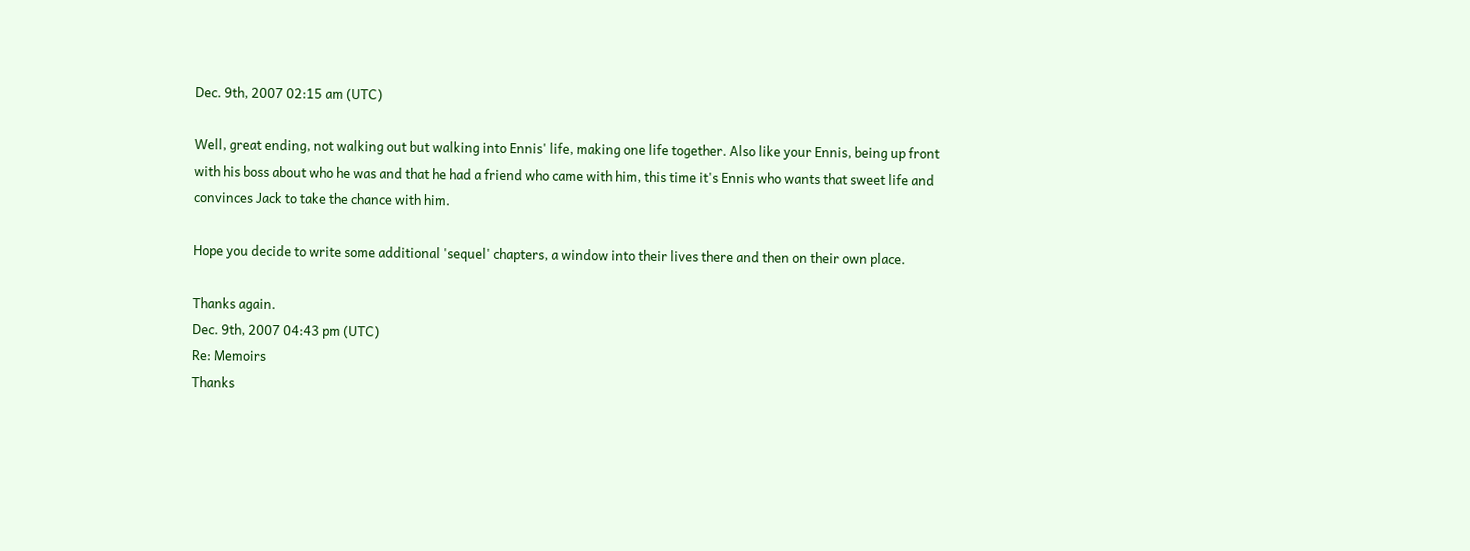Dec. 9th, 2007 02:15 am (UTC)

Well, great ending, not walking out but walking into Ennis' life, making one life together. Also like your Ennis, being up front with his boss about who he was and that he had a friend who came with him, this time it's Ennis who wants that sweet life and convinces Jack to take the chance with him.

Hope you decide to write some additional 'sequel' chapters, a window into their lives there and then on their own place.

Thanks again.
Dec. 9th, 2007 04:43 pm (UTC)
Re: Memoirs
Thanks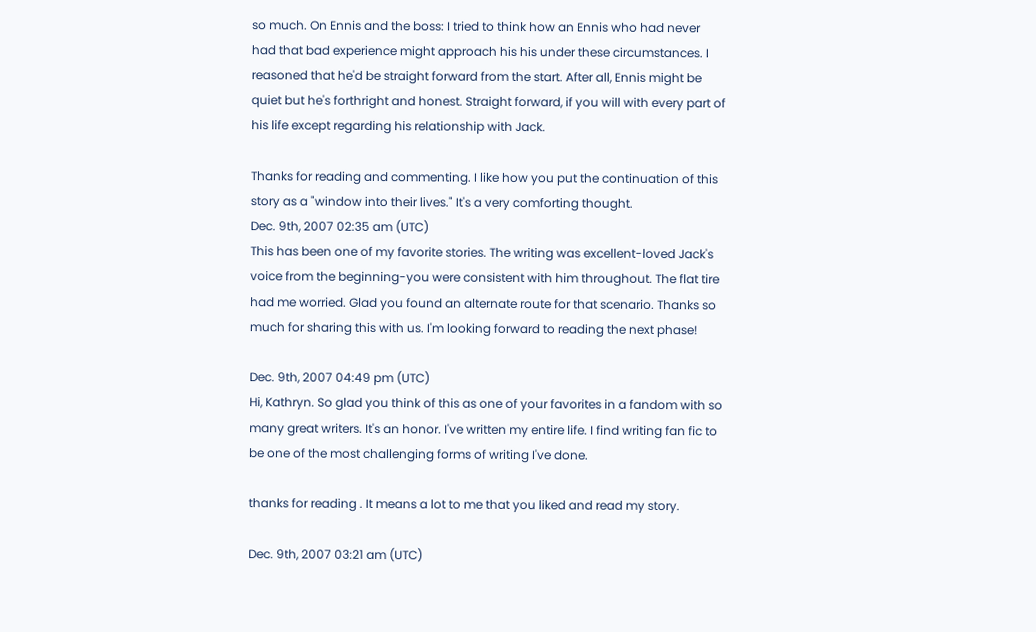so much. On Ennis and the boss: I tried to think how an Ennis who had never had that bad experience might approach his his under these circumstances. I reasoned that he'd be straight forward from the start. After all, Ennis might be quiet but he's forthright and honest. Straight forward, if you will with every part of his life except regarding his relationship with Jack.

Thanks for reading and commenting. I like how you put the continuation of this story as a "window into their lives." It's a very comforting thought.
Dec. 9th, 2007 02:35 am (UTC)
This has been one of my favorite stories. The writing was excellent-loved Jack's voice from the beginning-you were consistent with him throughout. The flat tire had me worried. Glad you found an alternate route for that scenario. Thanks so much for sharing this with us. I'm looking forward to reading the next phase!

Dec. 9th, 2007 04:49 pm (UTC)
Hi, Kathryn. So glad you think of this as one of your favorites in a fandom with so many great writers. It's an honor. I've written my entire life. I find writing fan fic to be one of the most challenging forms of writing I've done.

thanks for reading . It means a lot to me that you liked and read my story.

Dec. 9th, 2007 03:21 am (UTC)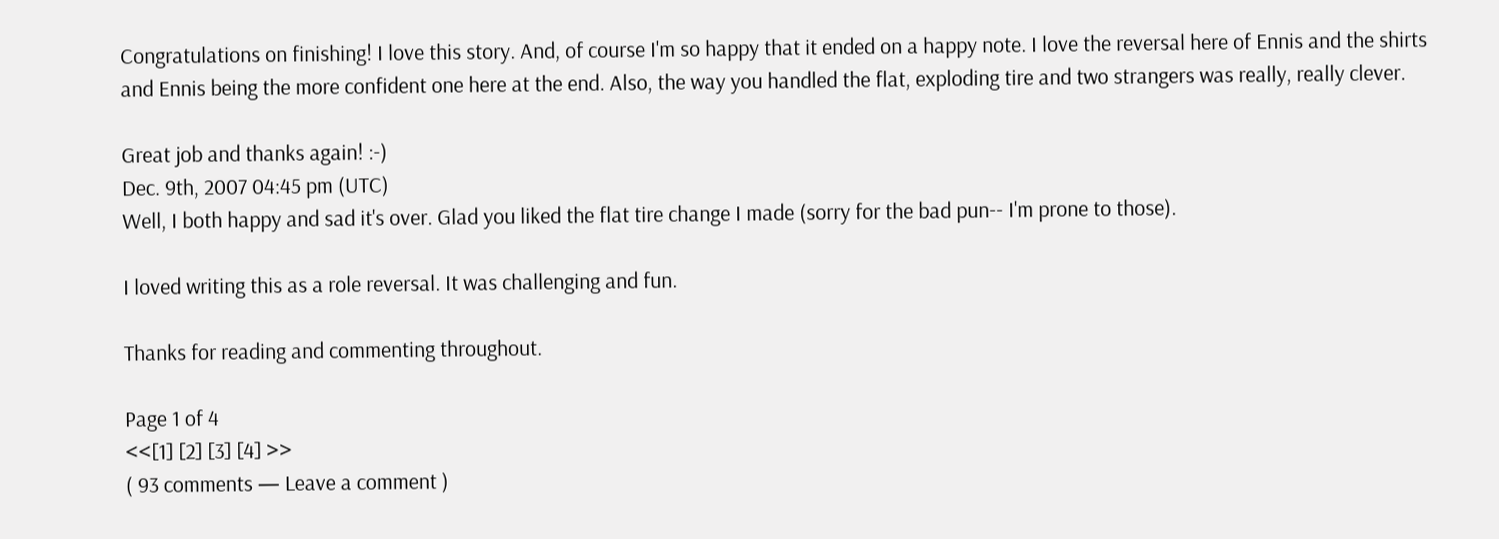Congratulations on finishing! I love this story. And, of course I'm so happy that it ended on a happy note. I love the reversal here of Ennis and the shirts and Ennis being the more confident one here at the end. Also, the way you handled the flat, exploding tire and two strangers was really, really clever.

Great job and thanks again! :-)
Dec. 9th, 2007 04:45 pm (UTC)
Well, I both happy and sad it's over. Glad you liked the flat tire change I made (sorry for the bad pun-- I'm prone to those).

I loved writing this as a role reversal. It was challenging and fun.

Thanks for reading and commenting throughout.

Page 1 of 4
<<[1] [2] [3] [4] >>
( 93 comments — Leave a comment )